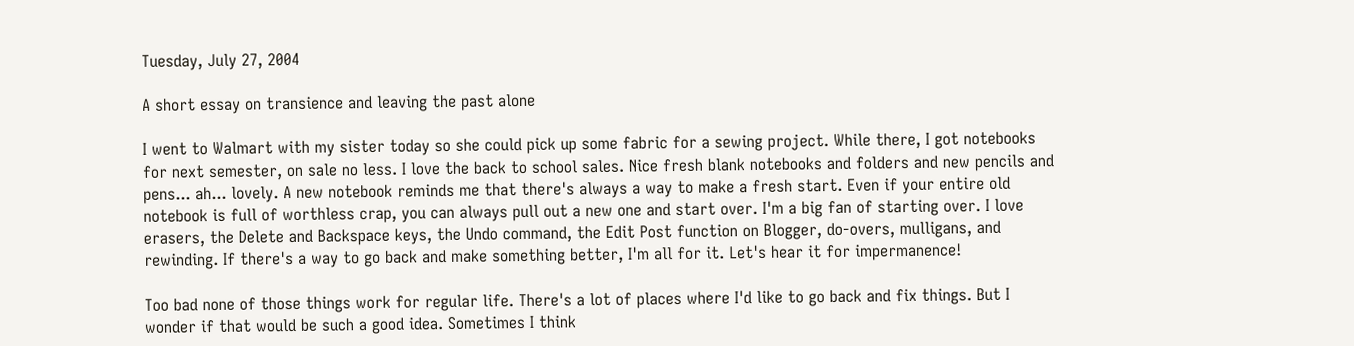Tuesday, July 27, 2004

A short essay on transience and leaving the past alone

I went to Walmart with my sister today so she could pick up some fabric for a sewing project. While there, I got notebooks for next semester, on sale no less. I love the back to school sales. Nice fresh blank notebooks and folders and new pencils and pens... ah... lovely. A new notebook reminds me that there's always a way to make a fresh start. Even if your entire old notebook is full of worthless crap, you can always pull out a new one and start over. I'm a big fan of starting over. I love erasers, the Delete and Backspace keys, the Undo command, the Edit Post function on Blogger, do-overs, mulligans, and rewinding. If there's a way to go back and make something better, I'm all for it. Let's hear it for impermanence!

Too bad none of those things work for regular life. There's a lot of places where I'd like to go back and fix things. But I wonder if that would be such a good idea. Sometimes I think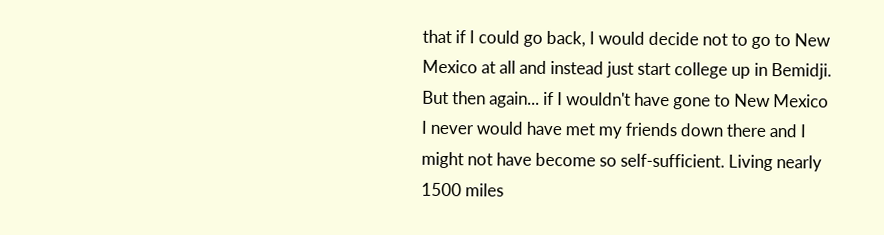that if I could go back, I would decide not to go to New Mexico at all and instead just start college up in Bemidji. But then again... if I wouldn't have gone to New Mexico I never would have met my friends down there and I might not have become so self-sufficient. Living nearly 1500 miles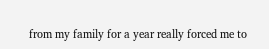from my family for a year really forced me to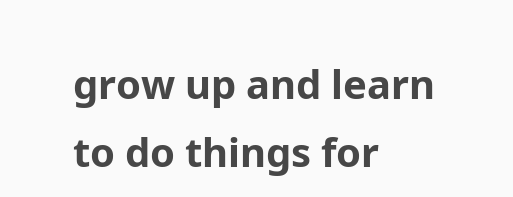grow up and learn to do things for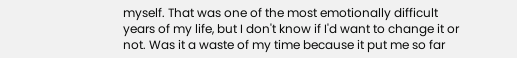myself. That was one of the most emotionally difficult years of my life, but I don't know if I'd want to change it or not. Was it a waste of my time because it put me so far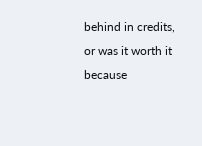behind in credits, or was it worth it because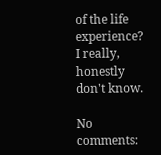of the life experience? I really, honestly don't know.

No comments: